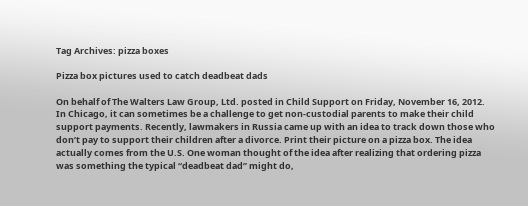Tag Archives: pizza boxes

Pizza box pictures used to catch deadbeat dads

On behalf of The Walters Law Group, Ltd. posted in Child Support on Friday, November 16, 2012. In Chicago, it can sometimes be a challenge to get non-custodial parents to make their child support payments. Recently, lawmakers in Russia came up with an idea to track down those who don’t pay to support their children after a divorce. Print their picture on a pizza box. The idea actually comes from the U.S. One woman thought of the idea after realizing that ordering pizza was something the typical “deadbeat dad” might do,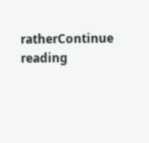ratherContinue reading